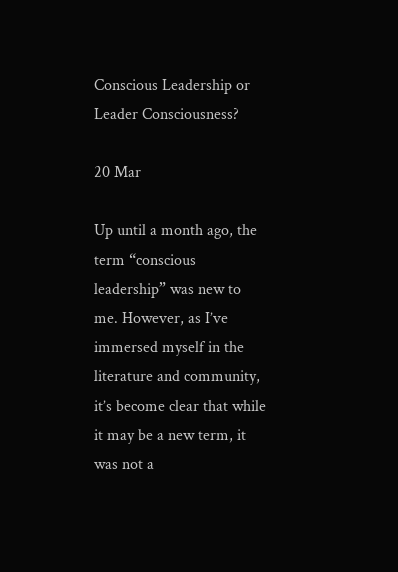Conscious Leadership or Leader Consciousness?

20 Mar

Up until a month ago, the term “conscious leadership” was new to me. However, as I’ve immersed myself in the literature and community, it’s become clear that while it may be a new term, it was not a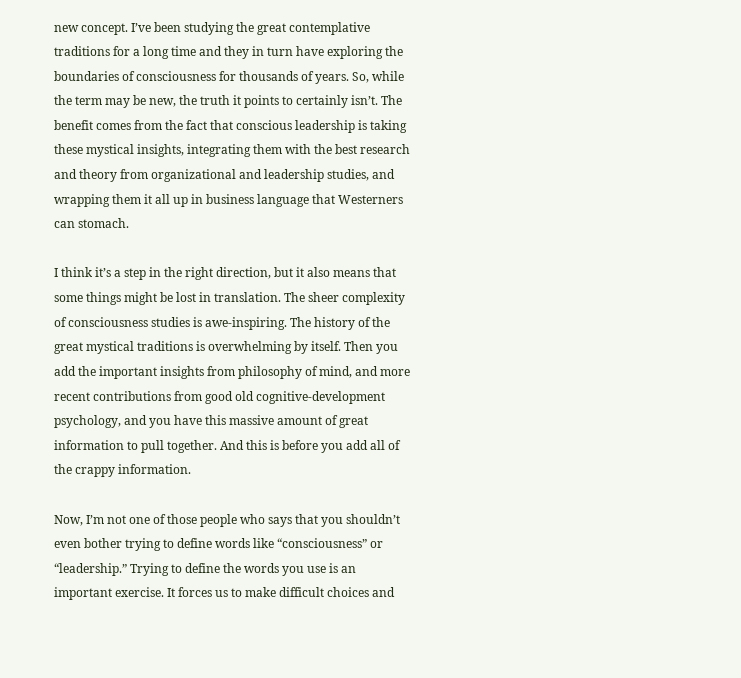new concept. I’ve been studying the great contemplative traditions for a long time and they in turn have exploring the boundaries of consciousness for thousands of years. So, while the term may be new, the truth it points to certainly isn’t. The benefit comes from the fact that conscious leadership is taking these mystical insights, integrating them with the best research and theory from organizational and leadership studies, and wrapping them it all up in business language that Westerners can stomach.

I think it’s a step in the right direction, but it also means that some things might be lost in translation. The sheer complexity of consciousness studies is awe-inspiring. The history of the great mystical traditions is overwhelming by itself. Then you add the important insights from philosophy of mind, and more recent contributions from good old cognitive-development psychology, and you have this massive amount of great information to pull together. And this is before you add all of the crappy information.

Now, I’m not one of those people who says that you shouldn’t even bother trying to define words like “consciousness” or “leadership.” Trying to define the words you use is an important exercise. It forces us to make difficult choices and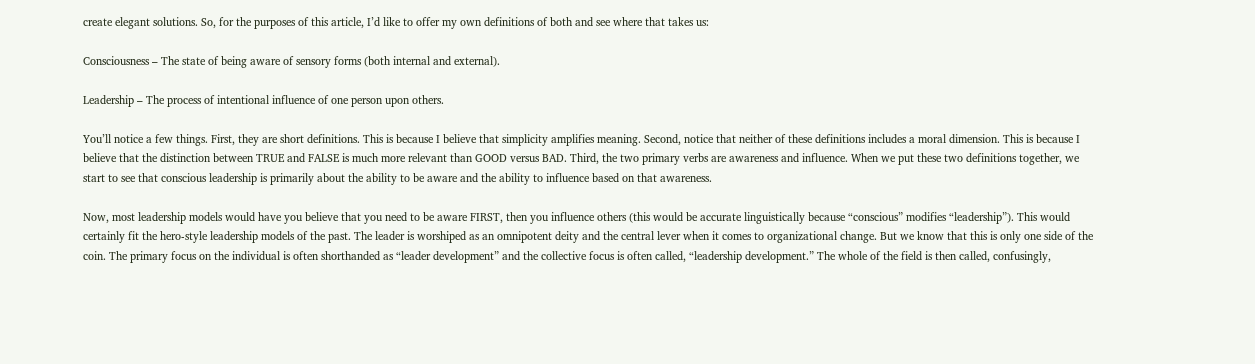create elegant solutions. So, for the purposes of this article, I’d like to offer my own definitions of both and see where that takes us:

Consciousness – The state of being aware of sensory forms (both internal and external).

Leadership – The process of intentional influence of one person upon others.

You’ll notice a few things. First, they are short definitions. This is because I believe that simplicity amplifies meaning. Second, notice that neither of these definitions includes a moral dimension. This is because I believe that the distinction between TRUE and FALSE is much more relevant than GOOD versus BAD. Third, the two primary verbs are awareness and influence. When we put these two definitions together, we start to see that conscious leadership is primarily about the ability to be aware and the ability to influence based on that awareness.

Now, most leadership models would have you believe that you need to be aware FIRST, then you influence others (this would be accurate linguistically because “conscious” modifies “leadership”). This would certainly fit the hero-style leadership models of the past. The leader is worshiped as an omnipotent deity and the central lever when it comes to organizational change. But we know that this is only one side of the coin. The primary focus on the individual is often shorthanded as “leader development” and the collective focus is often called, “leadership development.” The whole of the field is then called, confusingly,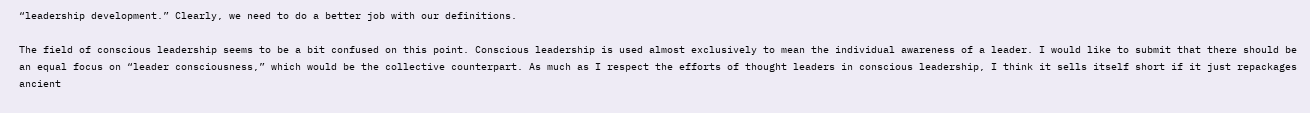“leadership development.” Clearly, we need to do a better job with our definitions.

The field of conscious leadership seems to be a bit confused on this point. Conscious leadership is used almost exclusively to mean the individual awareness of a leader. I would like to submit that there should be an equal focus on “leader consciousness,” which would be the collective counterpart. As much as I respect the efforts of thought leaders in conscious leadership, I think it sells itself short if it just repackages ancient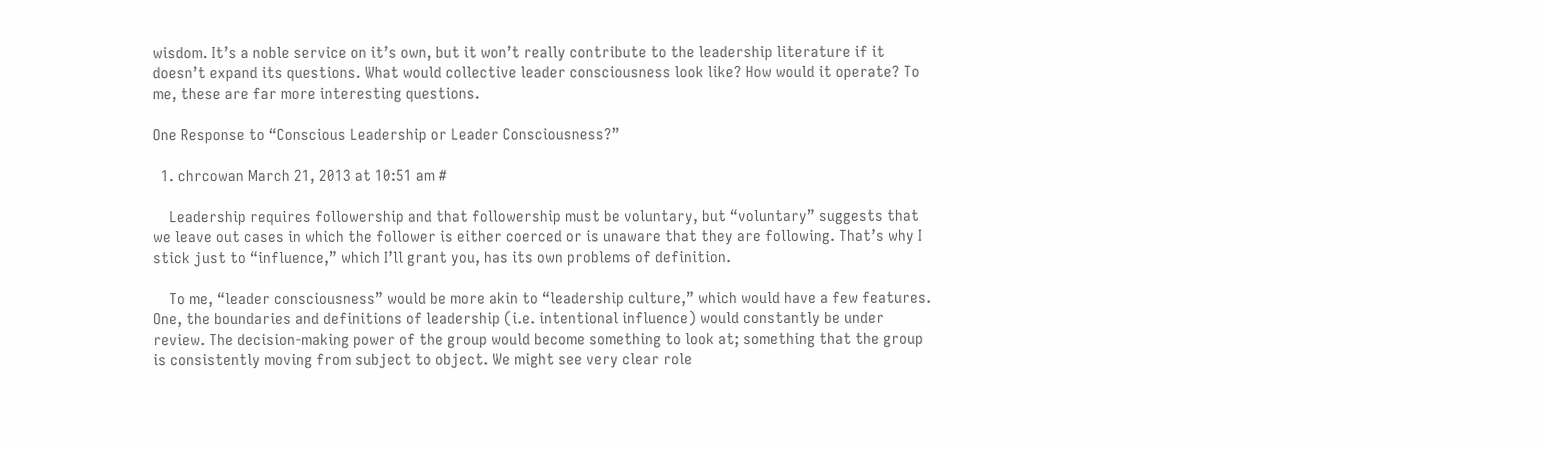wisdom. It’s a noble service on it’s own, but it won’t really contribute to the leadership literature if it doesn’t expand its questions. What would collective leader consciousness look like? How would it operate? To me, these are far more interesting questions.

One Response to “Conscious Leadership or Leader Consciousness?”

  1. chrcowan March 21, 2013 at 10:51 am #

    Leadership requires followership and that followership must be voluntary, but “voluntary” suggests that we leave out cases in which the follower is either coerced or is unaware that they are following. That’s why I stick just to “influence,” which I’ll grant you, has its own problems of definition.

    To me, “leader consciousness” would be more akin to “leadership culture,” which would have a few features. One, the boundaries and definitions of leadership (i.e. intentional influence) would constantly be under review. The decision-making power of the group would become something to look at; something that the group is consistently moving from subject to object. We might see very clear role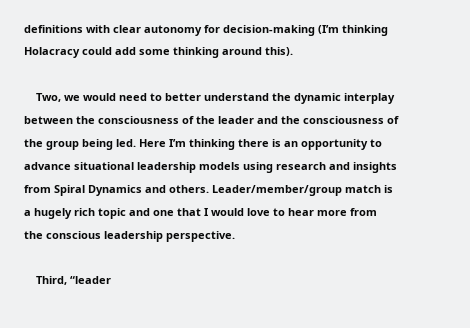definitions with clear autonomy for decision-making (I’m thinking Holacracy could add some thinking around this).

    Two, we would need to better understand the dynamic interplay between the consciousness of the leader and the consciousness of the group being led. Here I’m thinking there is an opportunity to advance situational leadership models using research and insights from Spiral Dynamics and others. Leader/member/group match is a hugely rich topic and one that I would love to hear more from the conscious leadership perspective.

    Third, “leader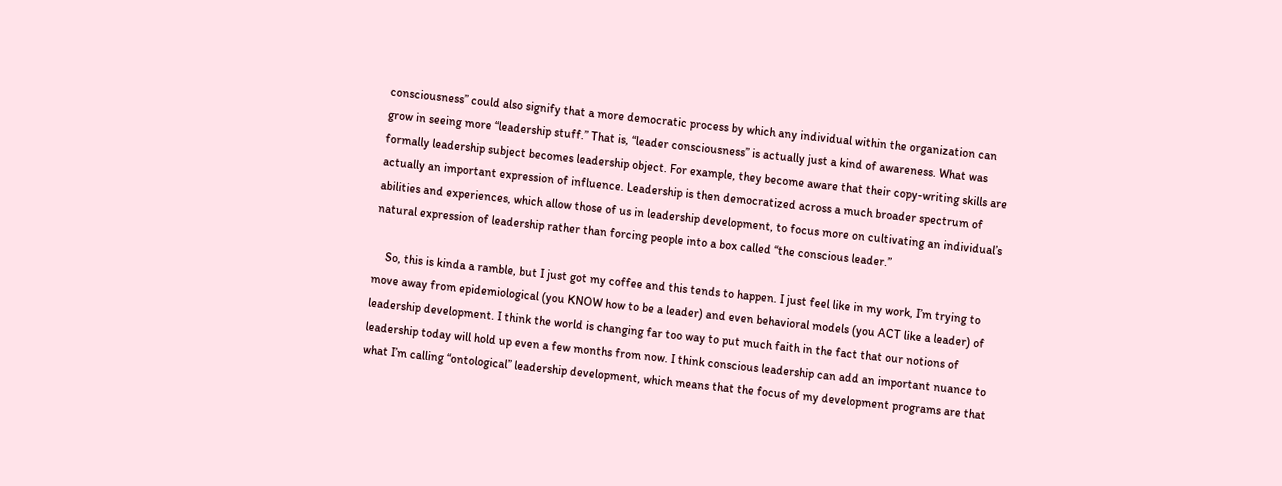consciousness” could also signify that a more democratic process by which any individual within the organization can grow in seeing more “leadership stuff.” That is, “leader consciousness” is actually just a kind of awareness. What was formally leadership subject becomes leadership object. For example, they become aware that their copy-writing skills are actually an important expression of influence. Leadership is then democratized across a much broader spectrum of abilities and experiences, which allow those of us in leadership development, to focus more on cultivating an individual’s natural expression of leadership rather than forcing people into a box called “the conscious leader.”

    So, this is kinda a ramble, but I just got my coffee and this tends to happen. I just feel like in my work, I’m trying to move away from epidemiological (you KNOW how to be a leader) and even behavioral models (you ACT like a leader) of leadership development. I think the world is changing far too way to put much faith in the fact that our notions of leadership today will hold up even a few months from now. I think conscious leadership can add an important nuance to what I’m calling “ontological” leadership development, which means that the focus of my development programs are that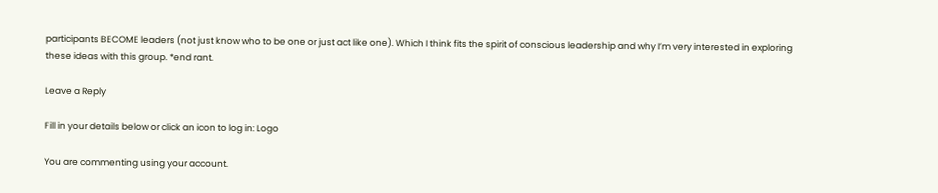participants BECOME leaders (not just know who to be one or just act like one). Which I think fits the spirit of conscious leadership and why I’m very interested in exploring these ideas with this group. *end rant.

Leave a Reply

Fill in your details below or click an icon to log in: Logo

You are commenting using your account.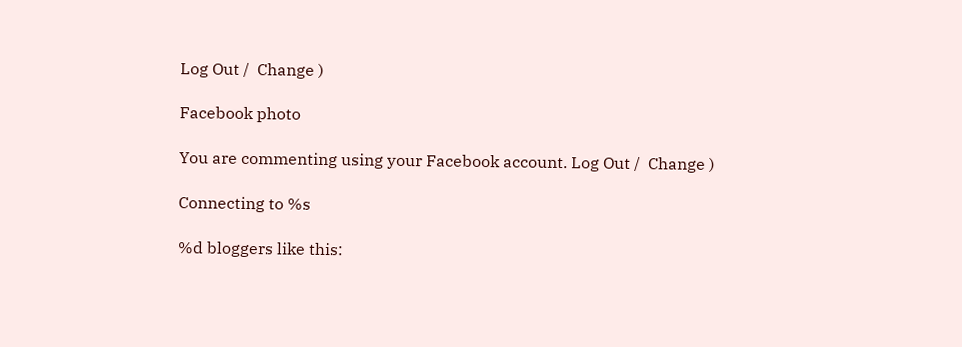Log Out /  Change )

Facebook photo

You are commenting using your Facebook account. Log Out /  Change )

Connecting to %s

%d bloggers like this: